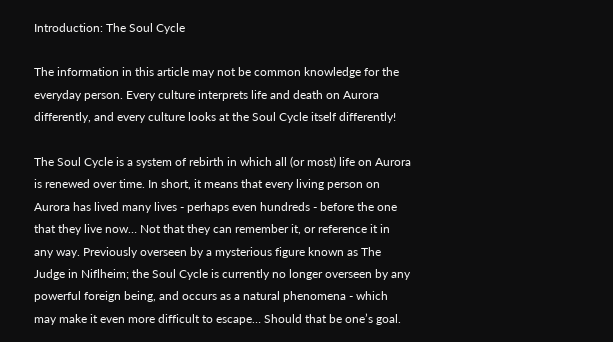Introduction: The Soul Cycle

The information in this article may not be common knowledge for the everyday person. Every culture interprets life and death on Aurora differently, and every culture looks at the Soul Cycle itself differently!

The Soul Cycle is a system of rebirth in which all (or most) life on Aurora is renewed over time. In short, it means that every living person on Aurora has lived many lives - perhaps even hundreds - before the one that they live now… Not that they can remember it, or reference it in any way. Previously overseen by a mysterious figure known as The Judge in Niflheim; the Soul Cycle is currently no longer overseen by any powerful foreign being, and occurs as a natural phenomena - which may make it even more difficult to escape… Should that be one’s goal.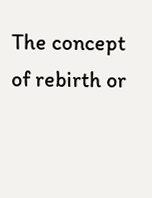The concept of rebirth or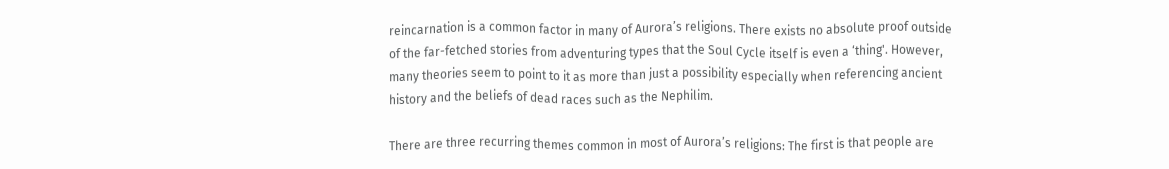reincarnation is a common factor in many of Aurora’s religions. There exists no absolute proof outside of the far-fetched stories from adventuring types that the Soul Cycle itself is even a ‘thing'. However, many theories seem to point to it as more than just a possibility especially when referencing ancient history and the beliefs of dead races such as the Nephilim.

There are three recurring themes common in most of Aurora’s religions: The first is that people are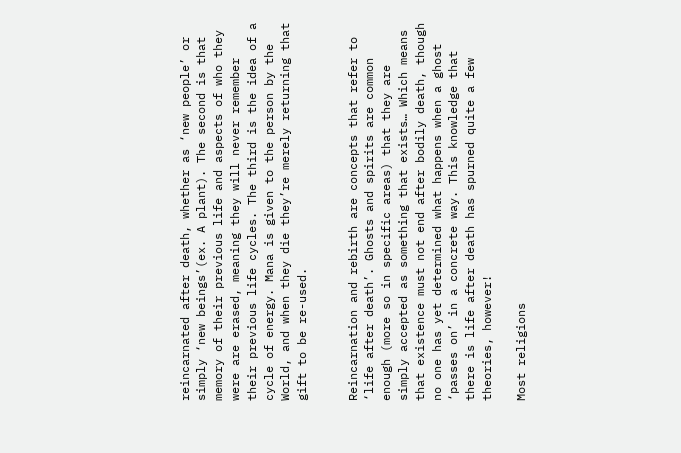reincarnated after death, whether as ‘new people’ or simply ‘new beings’(ex. A plant). The second is that memory of their previous life and aspects of who they were are erased, meaning they will never remember their previous life cycles. The third is the idea of a cycle of energy. Mana is given to the person by the World, and when they die they’re merely returning that gift to be re-used.


Reincarnation and rebirth are concepts that refer to ‘life after death’. Ghosts and spirits are common enough (more so in specific areas) that they are simply accepted as something that exists… Which means that existence must not end after bodily death, though no one has yet determined what happens when a ghost ‘passes on’ in a concrete way. This knowledge that there is life after death has spurned quite a few theories, however!

Most religions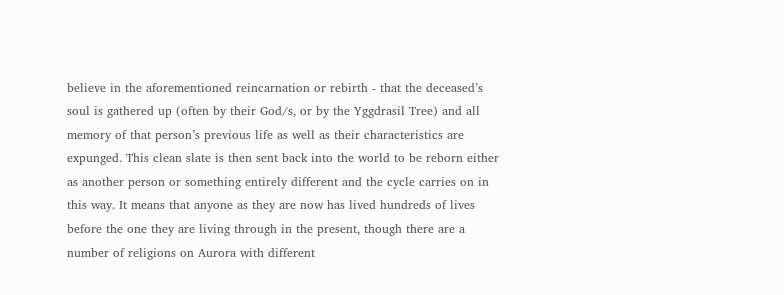believe in the aforementioned reincarnation or rebirth - that the deceased’s soul is gathered up (often by their God/s, or by the Yggdrasil Tree) and all memory of that person’s previous life as well as their characteristics are expunged. This clean slate is then sent back into the world to be reborn either as another person or something entirely different and the cycle carries on in this way. It means that anyone as they are now has lived hundreds of lives before the one they are living through in the present, though there are a number of religions on Aurora with different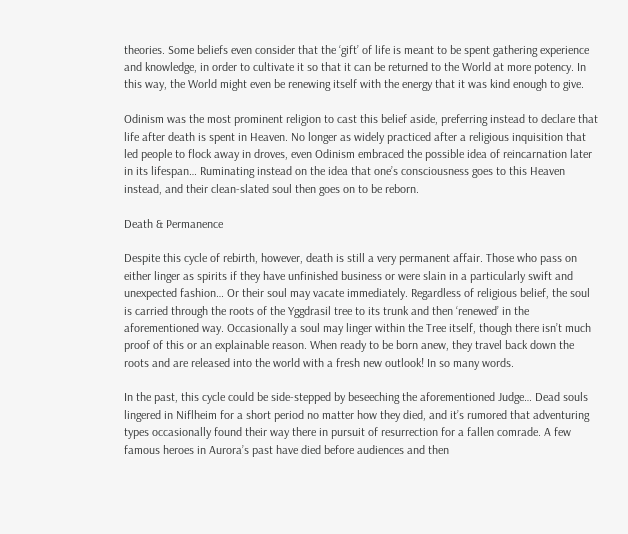theories. Some beliefs even consider that the ‘gift’ of life is meant to be spent gathering experience and knowledge, in order to cultivate it so that it can be returned to the World at more potency. In this way, the World might even be renewing itself with the energy that it was kind enough to give.

Odinism was the most prominent religion to cast this belief aside, preferring instead to declare that life after death is spent in Heaven. No longer as widely practiced after a religious inquisition that led people to flock away in droves, even Odinism embraced the possible idea of reincarnation later in its lifespan… Ruminating instead on the idea that one’s consciousness goes to this Heaven instead, and their clean-slated soul then goes on to be reborn.

Death & Permanence

Despite this cycle of rebirth, however, death is still a very permanent affair. Those who pass on either linger as spirits if they have unfinished business or were slain in a particularly swift and unexpected fashion… Or their soul may vacate immediately. Regardless of religious belief, the soul is carried through the roots of the Yggdrasil tree to its trunk and then ‘renewed’ in the aforementioned way. Occasionally a soul may linger within the Tree itself, though there isn’t much proof of this or an explainable reason. When ready to be born anew, they travel back down the roots and are released into the world with a fresh new outlook! In so many words.

In the past, this cycle could be side-stepped by beseeching the aforementioned Judge… Dead souls lingered in Niflheim for a short period no matter how they died, and it’s rumored that adventuring types occasionally found their way there in pursuit of resurrection for a fallen comrade. A few famous heroes in Aurora’s past have died before audiences and then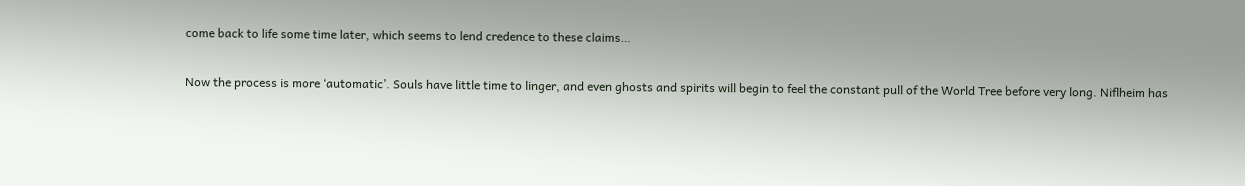come back to life some time later, which seems to lend credence to these claims…

Now the process is more ‘automatic’. Souls have little time to linger, and even ghosts and spirits will begin to feel the constant pull of the World Tree before very long. Niflheim has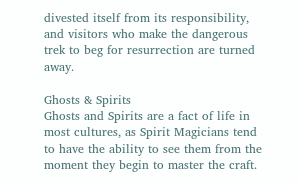divested itself from its responsibility, and visitors who make the dangerous trek to beg for resurrection are turned away.

Ghosts & Spirits
Ghosts and Spirits are a fact of life in most cultures, as Spirit Magicians tend to have the ability to see them from the moment they begin to master the craft.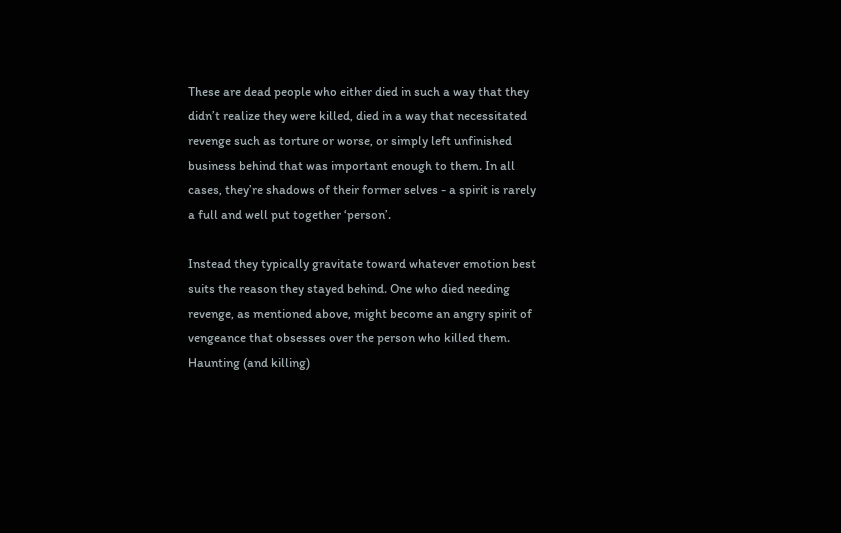These are dead people who either died in such a way that they didn’t realize they were killed, died in a way that necessitated revenge such as torture or worse, or simply left unfinished business behind that was important enough to them. In all cases, they’re shadows of their former selves - a spirit is rarely a full and well put together ‘person’.

Instead they typically gravitate toward whatever emotion best suits the reason they stayed behind. One who died needing revenge, as mentioned above, might become an angry spirit of vengeance that obsesses over the person who killed them. Haunting (and killing)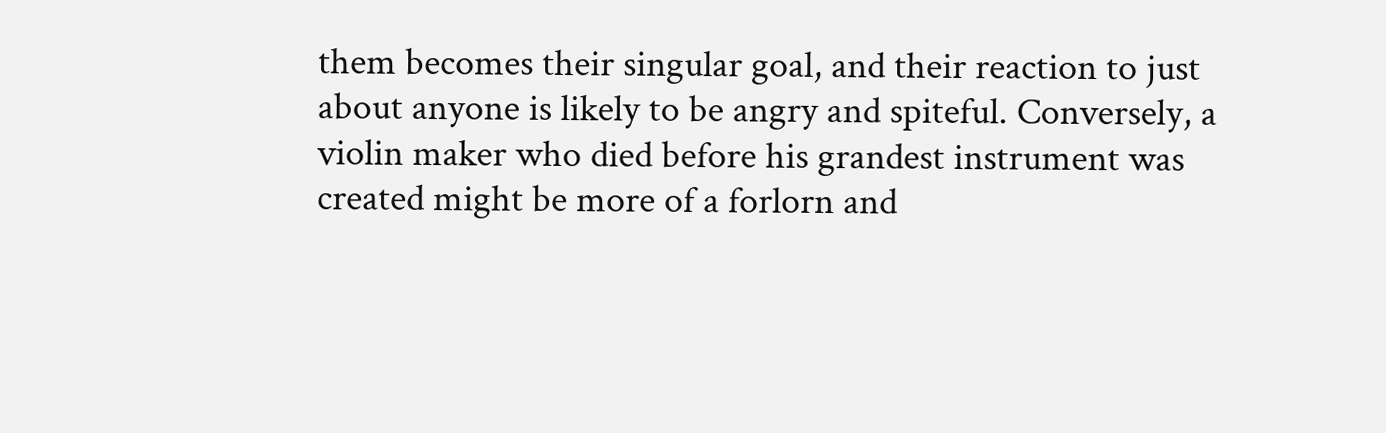them becomes their singular goal, and their reaction to just about anyone is likely to be angry and spiteful. Conversely, a violin maker who died before his grandest instrument was created might be more of a forlorn and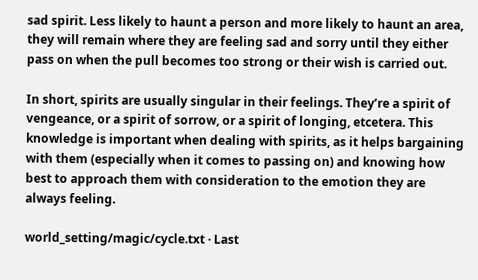sad spirit. Less likely to haunt a person and more likely to haunt an area, they will remain where they are feeling sad and sorry until they either pass on when the pull becomes too strong or their wish is carried out.

In short, spirits are usually singular in their feelings. They’re a spirit of vengeance, or a spirit of sorrow, or a spirit of longing, etcetera. This knowledge is important when dealing with spirits, as it helps bargaining with them (especially when it comes to passing on) and knowing how best to approach them with consideration to the emotion they are always feeling.

world_setting/magic/cycle.txt · Last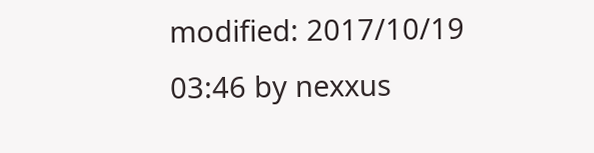modified: 2017/10/19 03:46 by nexxus